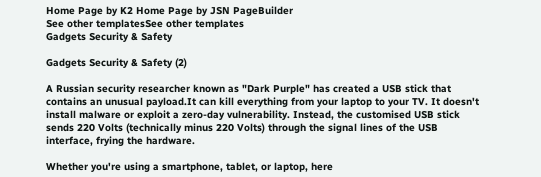Home Page by K2 Home Page by JSN PageBuilder
See other templatesSee other templates
Gadgets Security & Safety

Gadgets Security & Safety (2)

A Russian security researcher known as "Dark Purple" has created a USB stick that contains an unusual payload.It can kill everything from your laptop to your TV. It doesn't install malware or exploit a zero-day vulnerability. Instead, the customised USB stick sends 220 Volts (technically minus 220 Volts) through the signal lines of the USB interface, frying the hardware.

Whether you're using a smartphone, tablet, or laptop, here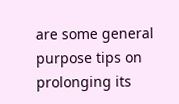are some general purpose tips on prolonging its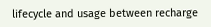lifecycle and usage between recharge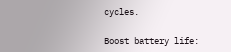cycles.

Boost battery life: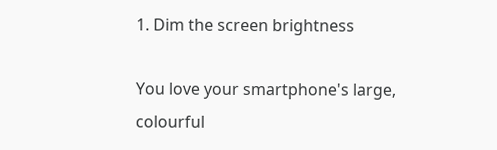1. Dim the screen brightness

You love your smartphone's large, colourful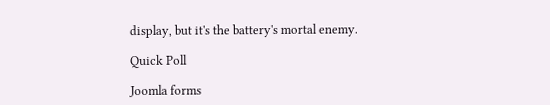display, but it's the battery's mortal enemy.

Quick Poll

Joomla forms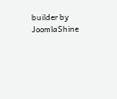builder by JoomlaShine